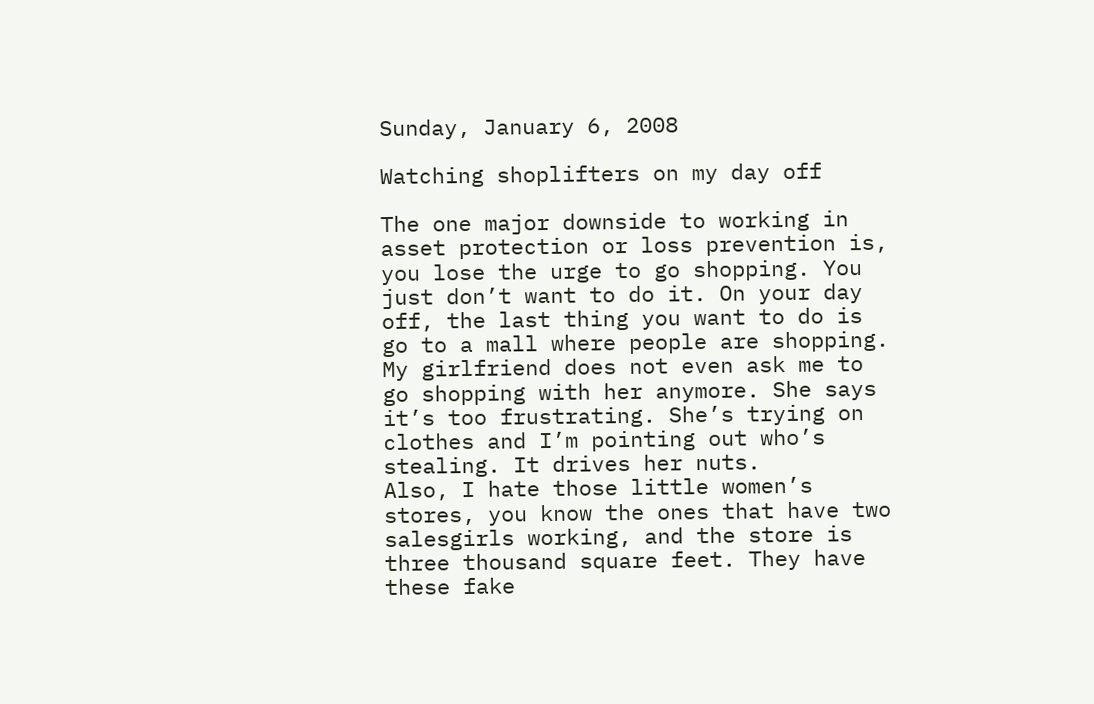Sunday, January 6, 2008

Watching shoplifters on my day off

The one major downside to working in asset protection or loss prevention is, you lose the urge to go shopping. You just don’t want to do it. On your day off, the last thing you want to do is go to a mall where people are shopping. My girlfriend does not even ask me to go shopping with her anymore. She says it’s too frustrating. She’s trying on clothes and I’m pointing out who’s stealing. It drives her nuts.
Also, I hate those little women’s stores, you know the ones that have two salesgirls working, and the store is three thousand square feet. They have these fake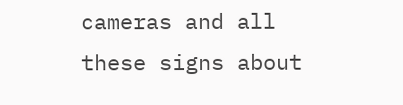cameras and all these signs about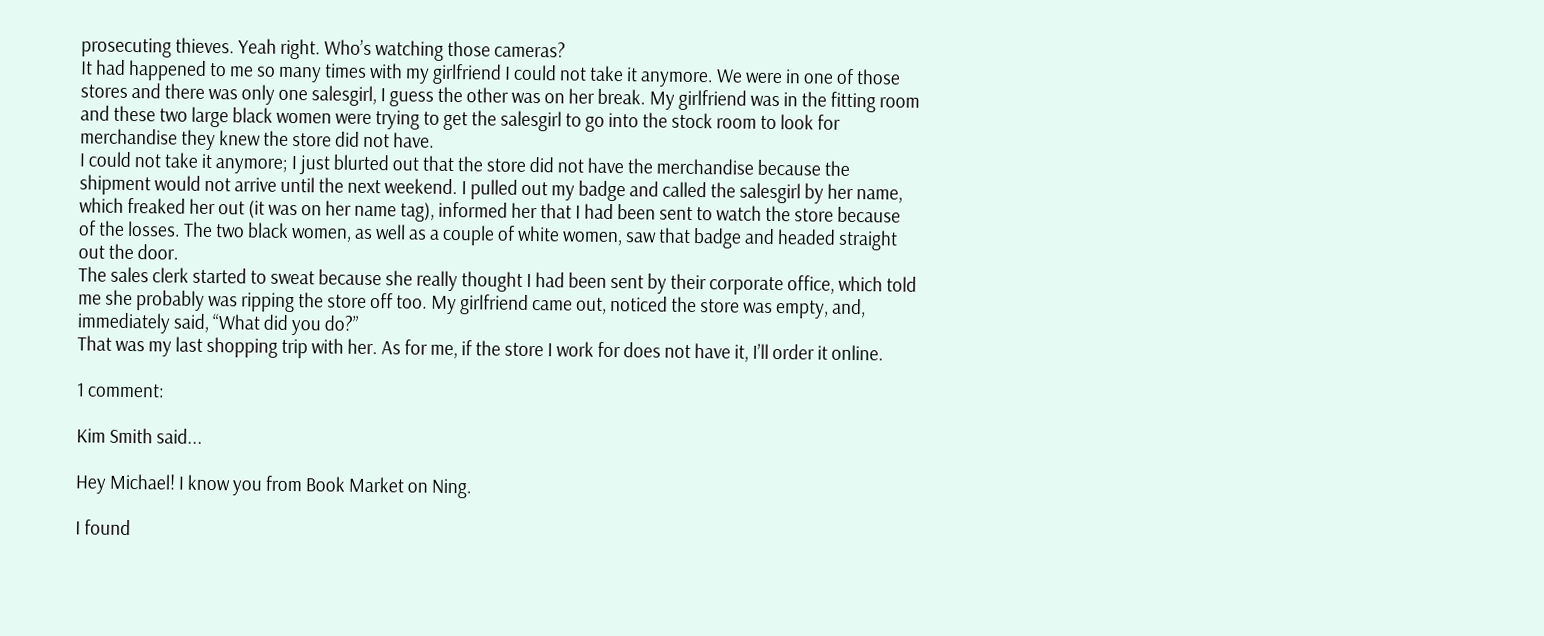prosecuting thieves. Yeah right. Who’s watching those cameras?
It had happened to me so many times with my girlfriend I could not take it anymore. We were in one of those stores and there was only one salesgirl, I guess the other was on her break. My girlfriend was in the fitting room and these two large black women were trying to get the salesgirl to go into the stock room to look for merchandise they knew the store did not have.
I could not take it anymore; I just blurted out that the store did not have the merchandise because the shipment would not arrive until the next weekend. I pulled out my badge and called the salesgirl by her name, which freaked her out (it was on her name tag), informed her that I had been sent to watch the store because of the losses. The two black women, as well as a couple of white women, saw that badge and headed straight out the door.
The sales clerk started to sweat because she really thought I had been sent by their corporate office, which told me she probably was ripping the store off too. My girlfriend came out, noticed the store was empty, and, immediately said, “What did you do?”
That was my last shopping trip with her. As for me, if the store I work for does not have it, I’ll order it online.

1 comment:

Kim Smith said...

Hey Michael! I know you from Book Market on Ning.

I found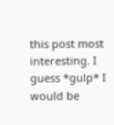this post most interesting. I guess *gulp* I would be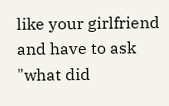like your girlfriend and have to ask "what did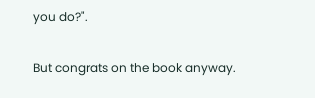you do?".

But congrats on the book anyway.